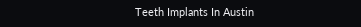Teeth Implants In Austin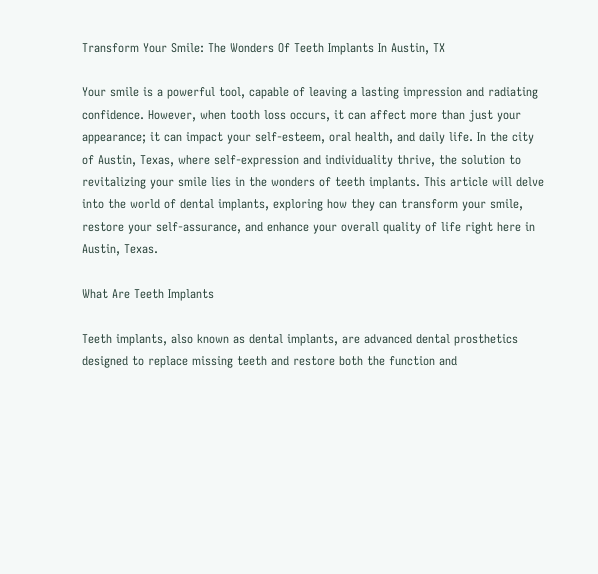Transform Your Smile: The Wonders Of Teeth Implants In Austin, TX

Your smile is a powerful tool, capable of leaving a lasting impression and radiating confidence. However, when tooth loss occurs, it can affect more than just your appearance; it can impact your self-esteem, oral health, and daily life. In the city of Austin, Texas, where self-expression and individuality thrive, the solution to revitalizing your smile lies in the wonders of teeth implants. This article will delve into the world of dental implants, exploring how they can transform your smile, restore your self-assurance, and enhance your overall quality of life right here in Austin, Texas.

What Are Teeth Implants

Teeth implants, also known as dental implants, are advanced dental prosthetics designed to replace missing teeth and restore both the function and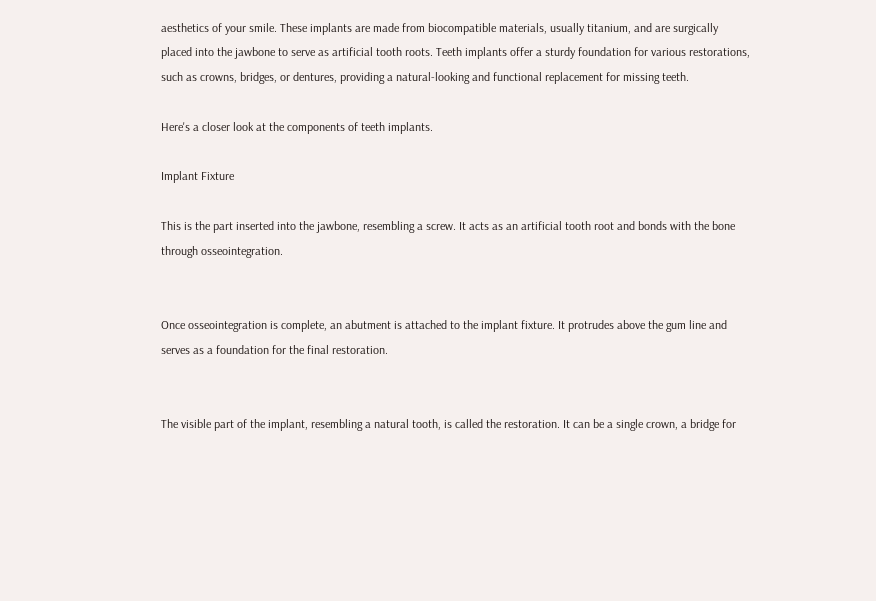aesthetics of your smile. These implants are made from biocompatible materials, usually titanium, and are surgically placed into the jawbone to serve as artificial tooth roots. Teeth implants offer a sturdy foundation for various restorations, such as crowns, bridges, or dentures, providing a natural-looking and functional replacement for missing teeth.

Here's a closer look at the components of teeth implants.

Implant Fixture

This is the part inserted into the jawbone, resembling a screw. It acts as an artificial tooth root and bonds with the bone through osseointegration.


Once osseointegration is complete, an abutment is attached to the implant fixture. It protrudes above the gum line and serves as a foundation for the final restoration.


The visible part of the implant, resembling a natural tooth, is called the restoration. It can be a single crown, a bridge for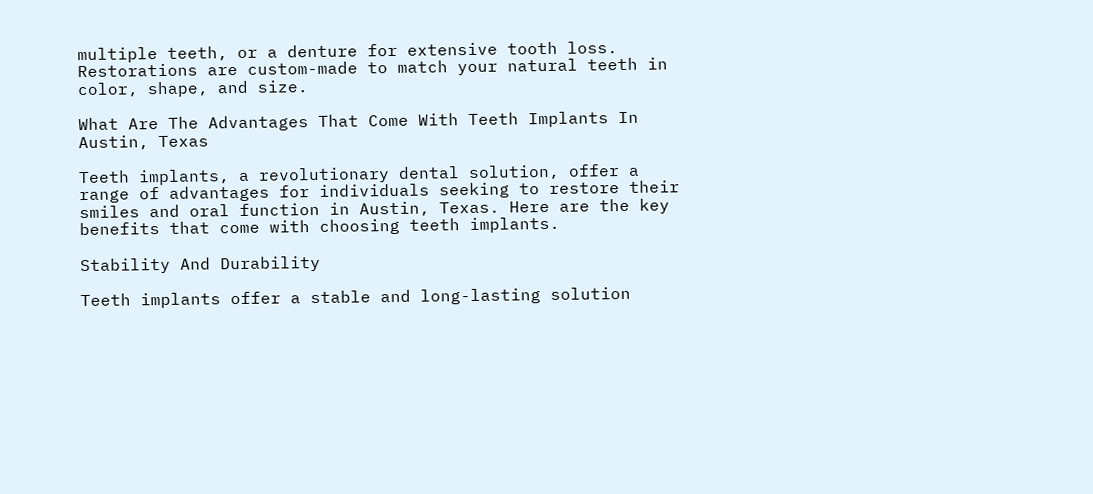multiple teeth, or a denture for extensive tooth loss. Restorations are custom-made to match your natural teeth in color, shape, and size.

What Are The Advantages That Come With Teeth Implants In Austin, Texas

Teeth implants, a revolutionary dental solution, offer a range of advantages for individuals seeking to restore their smiles and oral function in Austin, Texas. Here are the key benefits that come with choosing teeth implants.

Stability And Durability

Teeth implants offer a stable and long-lasting solution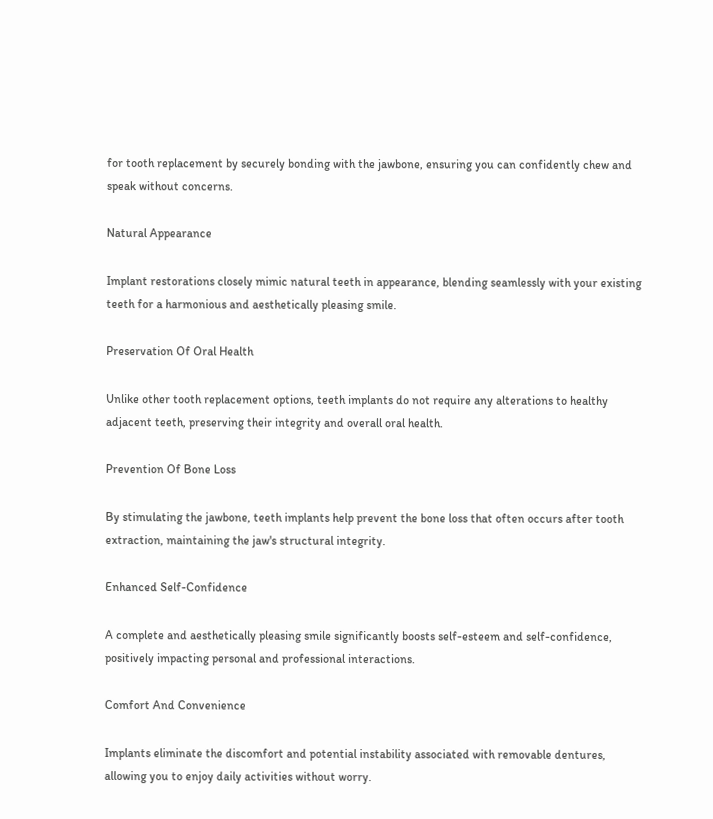for tooth replacement by securely bonding with the jawbone, ensuring you can confidently chew and speak without concerns.

Natural Appearance

Implant restorations closely mimic natural teeth in appearance, blending seamlessly with your existing teeth for a harmonious and aesthetically pleasing smile.

Preservation Of Oral Health

Unlike other tooth replacement options, teeth implants do not require any alterations to healthy adjacent teeth, preserving their integrity and overall oral health.

Prevention Of Bone Loss

By stimulating the jawbone, teeth implants help prevent the bone loss that often occurs after tooth extraction, maintaining the jaw's structural integrity.

Enhanced Self-Confidence

A complete and aesthetically pleasing smile significantly boosts self-esteem and self-confidence, positively impacting personal and professional interactions.

Comfort And Convenience

Implants eliminate the discomfort and potential instability associated with removable dentures, allowing you to enjoy daily activities without worry.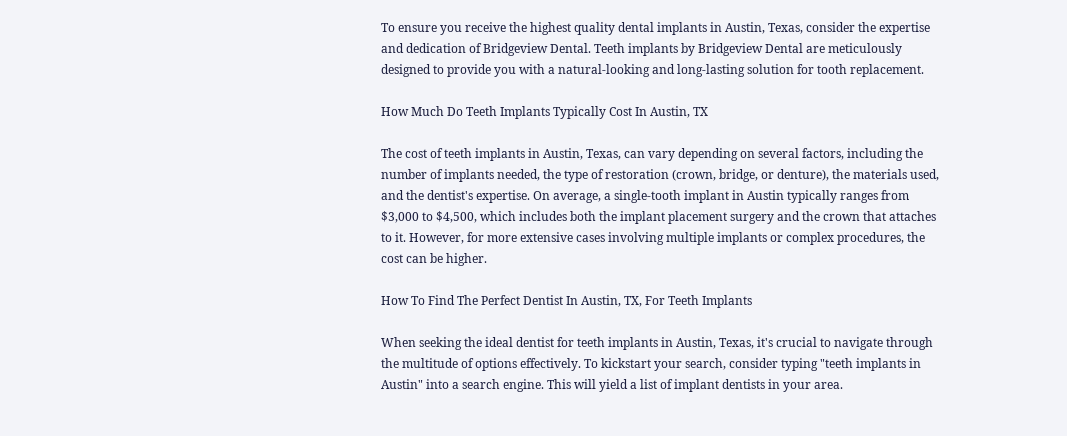To ensure you receive the highest quality dental implants in Austin, Texas, consider the expertise and dedication of Bridgeview Dental. Teeth implants by Bridgeview Dental are meticulously designed to provide you with a natural-looking and long-lasting solution for tooth replacement.

How Much Do Teeth Implants Typically Cost In Austin, TX

The cost of teeth implants in Austin, Texas, can vary depending on several factors, including the number of implants needed, the type of restoration (crown, bridge, or denture), the materials used, and the dentist's expertise. On average, a single-tooth implant in Austin typically ranges from $3,000 to $4,500, which includes both the implant placement surgery and the crown that attaches to it. However, for more extensive cases involving multiple implants or complex procedures, the cost can be higher.

How To Find The Perfect Dentist In Austin, TX, For Teeth Implants

When seeking the ideal dentist for teeth implants in Austin, Texas, it's crucial to navigate through the multitude of options effectively. To kickstart your search, consider typing "teeth implants in Austin" into a search engine. This will yield a list of implant dentists in your area.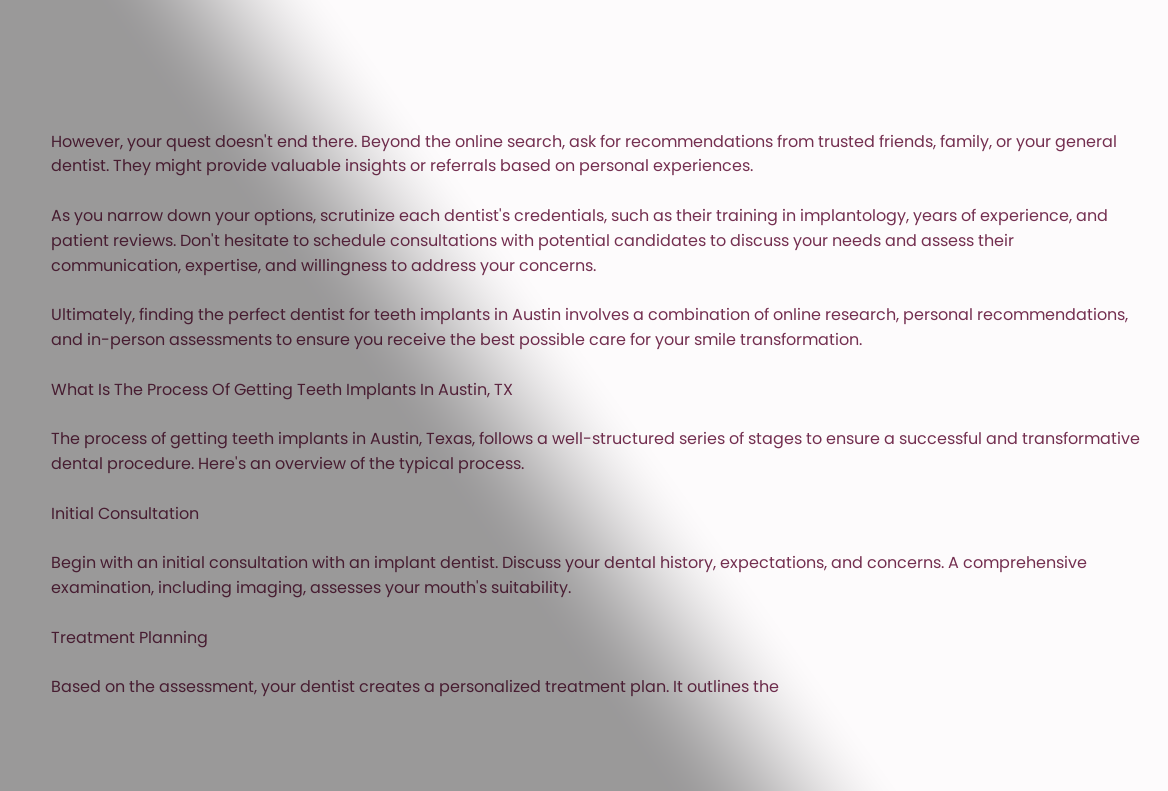However, your quest doesn't end there. Beyond the online search, ask for recommendations from trusted friends, family, or your general dentist. They might provide valuable insights or referrals based on personal experiences.

As you narrow down your options, scrutinize each dentist's credentials, such as their training in implantology, years of experience, and patient reviews. Don't hesitate to schedule consultations with potential candidates to discuss your needs and assess their communication, expertise, and willingness to address your concerns.

Ultimately, finding the perfect dentist for teeth implants in Austin involves a combination of online research, personal recommendations, and in-person assessments to ensure you receive the best possible care for your smile transformation.

What Is The Process Of Getting Teeth Implants In Austin, TX

The process of getting teeth implants in Austin, Texas, follows a well-structured series of stages to ensure a successful and transformative dental procedure. Here's an overview of the typical process.

Initial Consultation

Begin with an initial consultation with an implant dentist. Discuss your dental history, expectations, and concerns. A comprehensive examination, including imaging, assesses your mouth's suitability.

Treatment Planning

Based on the assessment, your dentist creates a personalized treatment plan. It outlines the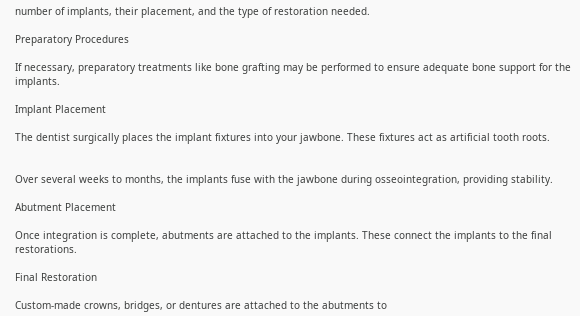number of implants, their placement, and the type of restoration needed.

Preparatory Procedures

If necessary, preparatory treatments like bone grafting may be performed to ensure adequate bone support for the implants.

Implant Placement

The dentist surgically places the implant fixtures into your jawbone. These fixtures act as artificial tooth roots.


Over several weeks to months, the implants fuse with the jawbone during osseointegration, providing stability.

Abutment Placement

Once integration is complete, abutments are attached to the implants. These connect the implants to the final restorations.

Final Restoration

Custom-made crowns, bridges, or dentures are attached to the abutments to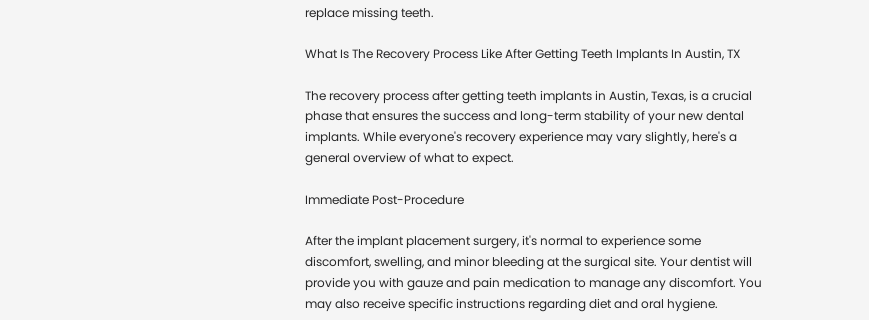replace missing teeth.

What Is The Recovery Process Like After Getting Teeth Implants In Austin, TX

The recovery process after getting teeth implants in Austin, Texas, is a crucial phase that ensures the success and long-term stability of your new dental implants. While everyone's recovery experience may vary slightly, here's a general overview of what to expect.

Immediate Post-Procedure

After the implant placement surgery, it's normal to experience some discomfort, swelling, and minor bleeding at the surgical site. Your dentist will provide you with gauze and pain medication to manage any discomfort. You may also receive specific instructions regarding diet and oral hygiene.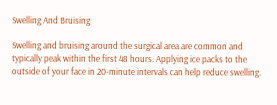Swelling And Bruising

Swelling and bruising around the surgical area are common and typically peak within the first 48 hours. Applying ice packs to the outside of your face in 20-minute intervals can help reduce swelling.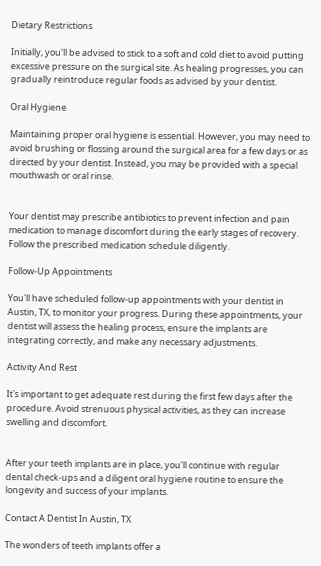Dietary Restrictions

Initially, you'll be advised to stick to a soft and cold diet to avoid putting excessive pressure on the surgical site. As healing progresses, you can gradually reintroduce regular foods as advised by your dentist.

Oral Hygiene

Maintaining proper oral hygiene is essential. However, you may need to avoid brushing or flossing around the surgical area for a few days or as directed by your dentist. Instead, you may be provided with a special mouthwash or oral rinse.


Your dentist may prescribe antibiotics to prevent infection and pain medication to manage discomfort during the early stages of recovery. Follow the prescribed medication schedule diligently.

Follow-Up Appointments

You'll have scheduled follow-up appointments with your dentist in Austin, TX, to monitor your progress. During these appointments, your dentist will assess the healing process, ensure the implants are integrating correctly, and make any necessary adjustments.

Activity And Rest

It's important to get adequate rest during the first few days after the procedure. Avoid strenuous physical activities, as they can increase swelling and discomfort.


After your teeth implants are in place, you'll continue with regular dental check-ups and a diligent oral hygiene routine to ensure the longevity and success of your implants.

Contact A Dentist In Austin, TX

The wonders of teeth implants offer a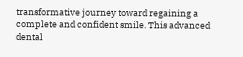transformative journey toward regaining a complete and confident smile. This advanced dental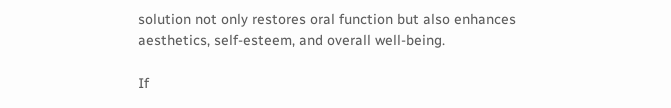solution not only restores oral function but also enhances aesthetics, self-esteem, and overall well-being.

If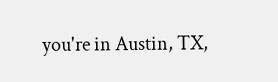you're in Austin, TX,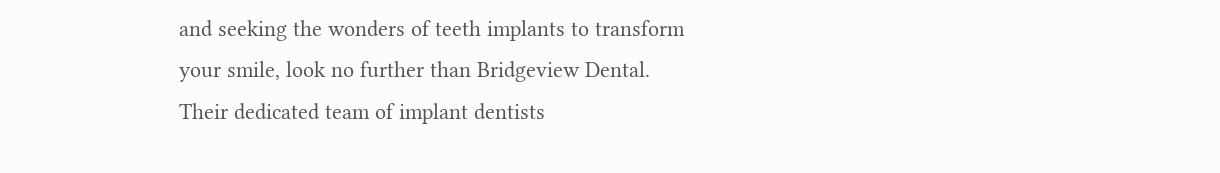and seeking the wonders of teeth implants to transform your smile, look no further than Bridgeview Dental. Their dedicated team of implant dentists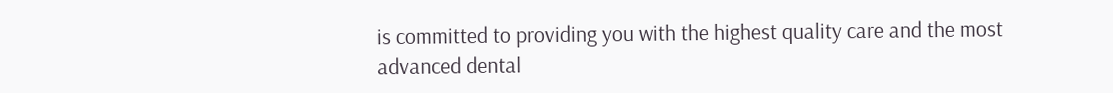is committed to providing you with the highest quality care and the most advanced dental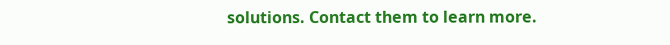solutions. Contact them to learn more.